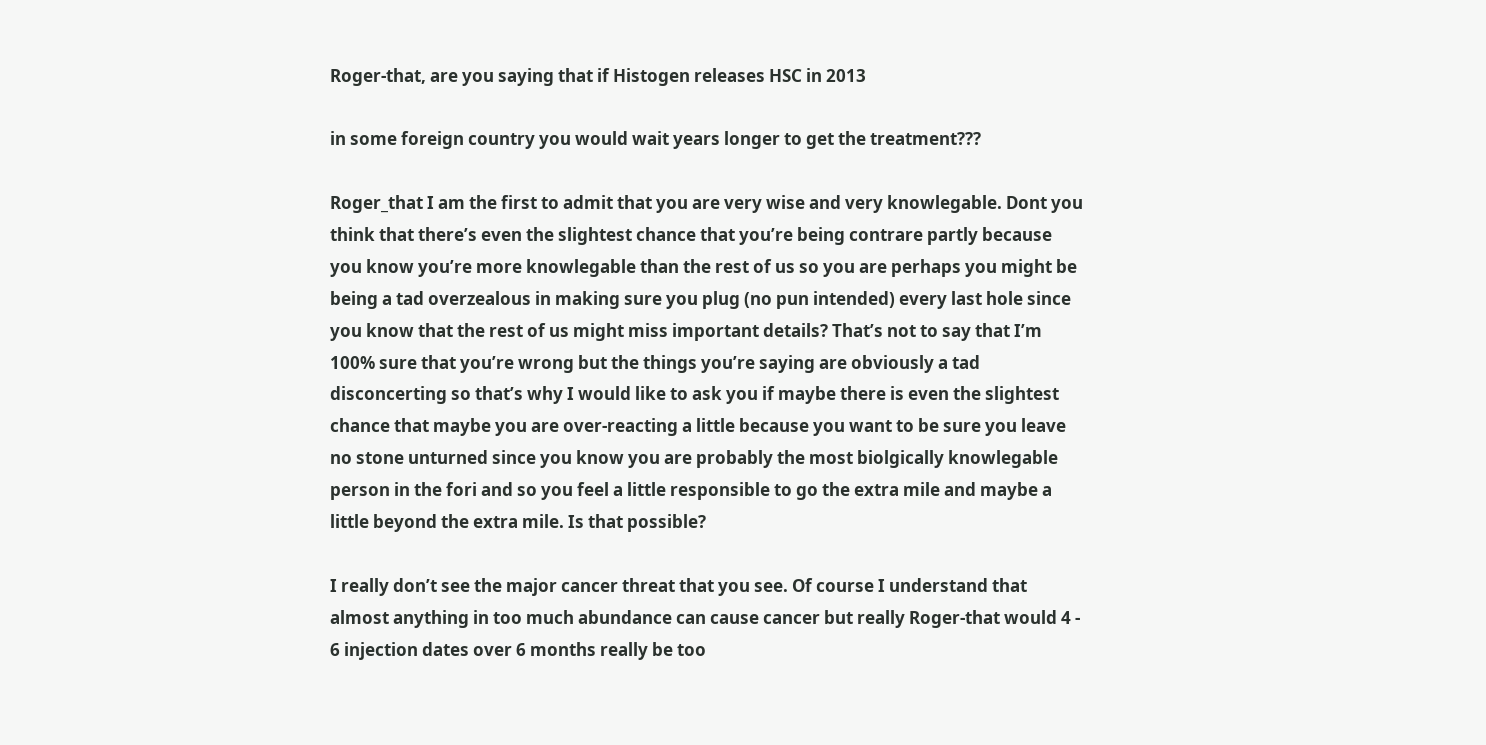Roger-that, are you saying that if Histogen releases HSC in 2013

in some foreign country you would wait years longer to get the treatment???

Roger_that I am the first to admit that you are very wise and very knowlegable. Dont you think that there’s even the slightest chance that you’re being contrare partly because you know you’re more knowlegable than the rest of us so you are perhaps you might be being a tad overzealous in making sure you plug (no pun intended) every last hole since you know that the rest of us might miss important details? That’s not to say that I’m 100% sure that you’re wrong but the things you’re saying are obviously a tad disconcerting so that’s why I would like to ask you if maybe there is even the slightest chance that maybe you are over-reacting a little because you want to be sure you leave no stone unturned since you know you are probably the most biolgically knowlegable person in the fori and so you feel a little responsible to go the extra mile and maybe a little beyond the extra mile. Is that possible?

I really don’t see the major cancer threat that you see. Of course I understand that almost anything in too much abundance can cause cancer but really Roger-that would 4 - 6 injection dates over 6 months really be too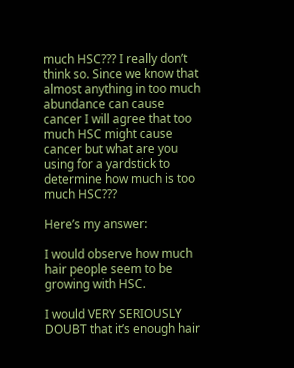much HSC??? I really don’t think so. Since we know that almost anything in too much abundance can cause cancer I will agree that too much HSC might cause cancer but what are you using for a yardstick to determine how much is too much HSC???

Here’s my answer:

I would observe how much hair people seem to be growing with HSC.

I would VERY SERIOUSLY DOUBT that it’s enough hair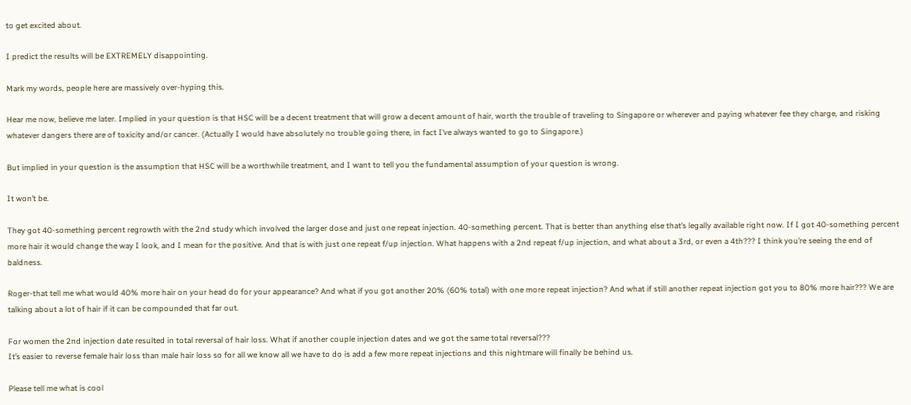to get excited about.

I predict the results will be EXTREMELY disappointing.

Mark my words, people here are massively over-hyping this.

Hear me now, believe me later. Implied in your question is that HSC will be a decent treatment that will grow a decent amount of hair, worth the trouble of traveling to Singapore or wherever and paying whatever fee they charge, and risking whatever dangers there are of toxicity and/or cancer. (Actually I would have absolutely no trouble going there, in fact I’ve always wanted to go to Singapore.)

But implied in your question is the assumption that HSC will be a worthwhile treatment, and I want to tell you the fundamental assumption of your question is wrong.

It won’t be.

They got 40-something percent regrowth with the 2nd study which involved the larger dose and just one repeat injection. 40-something percent. That is better than anything else that’s legally available right now. If I got 40-something percent more hair it would change the way I look, and I mean for the positive. And that is with just one repeat f/up injection. What happens with a 2nd repeat f/up injection, and what about a 3rd, or even a 4th??? I think you’re seeing the end of baldness.

Roger-that tell me what would 40% more hair on your head do for your appearance? And what if you got another 20% (60% total) with one more repeat injection? And what if still another repeat injection got you to 80% more hair??? We are talking about a lot of hair if it can be compounded that far out.

For women the 2nd injection date resulted in total reversal of hair loss. What if another couple injection dates and we got the same total reversal???
It’s easier to reverse female hair loss than male hair loss so for all we know all we have to do is add a few more repeat injections and this nightmare will finally be behind us.

Please tell me what is cool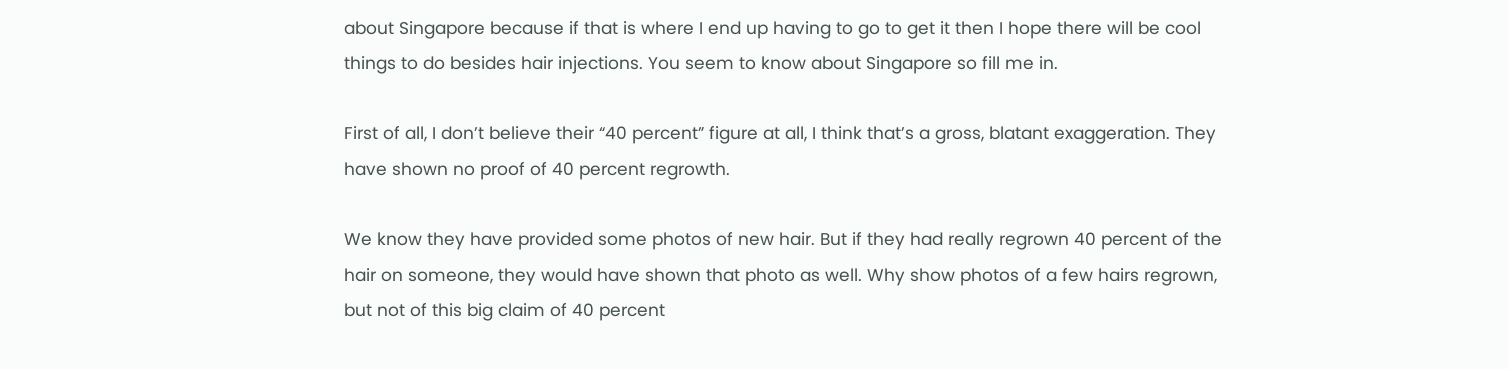about Singapore because if that is where I end up having to go to get it then I hope there will be cool things to do besides hair injections. You seem to know about Singapore so fill me in.

First of all, I don’t believe their “40 percent” figure at all, I think that’s a gross, blatant exaggeration. They have shown no proof of 40 percent regrowth.

We know they have provided some photos of new hair. But if they had really regrown 40 percent of the hair on someone, they would have shown that photo as well. Why show photos of a few hairs regrown, but not of this big claim of 40 percent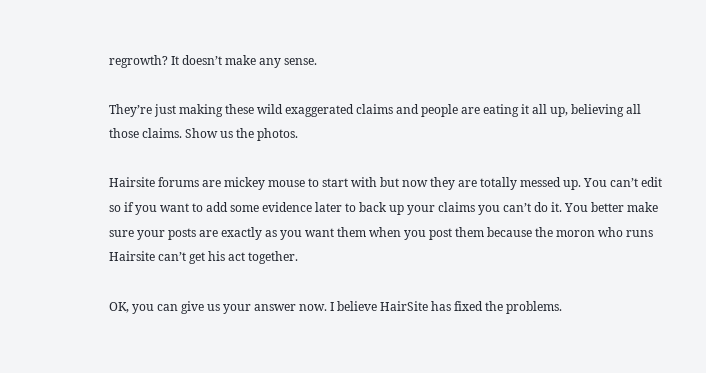regrowth? It doesn’t make any sense.

They’re just making these wild exaggerated claims and people are eating it all up, believing all those claims. Show us the photos.

Hairsite forums are mickey mouse to start with but now they are totally messed up. You can’t edit so if you want to add some evidence later to back up your claims you can’t do it. You better make sure your posts are exactly as you want them when you post them because the moron who runs Hairsite can’t get his act together.

OK, you can give us your answer now. I believe HairSite has fixed the problems.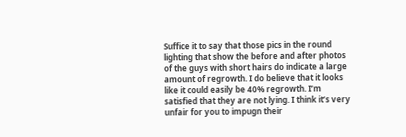Suffice it to say that those pics in the round lighting that show the before and after photos of the guys with short hairs do indicate a large amount of regrowth. I do believe that it looks like it could easily be 40% regrowth. I’m satisfied that they are not lying. I think it’s very unfair for you to impugn their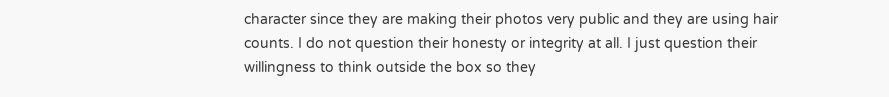character since they are making their photos very public and they are using hair counts. I do not question their honesty or integrity at all. I just question their willingness to think outside the box so they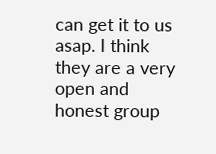can get it to us asap. I think they are a very open and honest group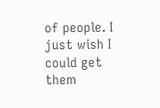of people. I just wish I could get them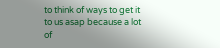to think of ways to get it to us asap because a lot of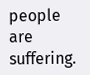people are suffering.